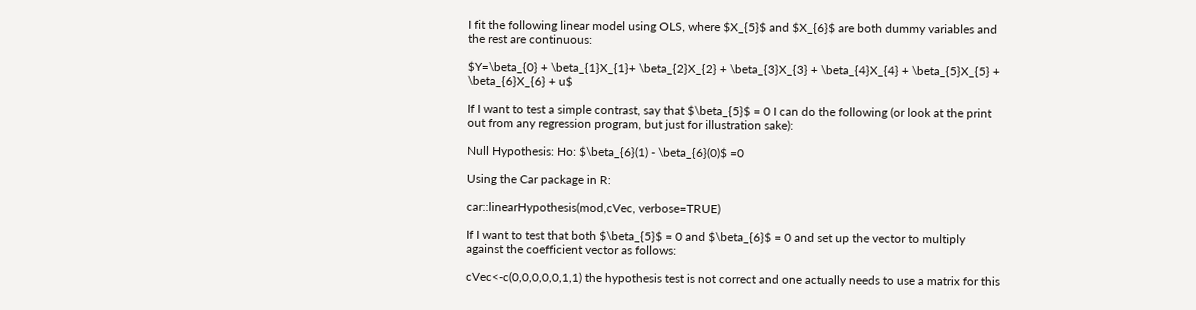I fit the following linear model using OLS, where $X_{5}$ and $X_{6}$ are both dummy variables and the rest are continuous:

$Y=\beta_{0} + \beta_{1}X_{1}+ \beta_{2}X_{2} + \beta_{3}X_{3} + \beta_{4}X_{4} + \beta_{5}X_{5} + \beta_{6}X_{6} + u$

If I want to test a simple contrast, say that $\beta_{5}$ = 0 I can do the following (or look at the print out from any regression program, but just for illustration sake):

Null Hypothesis: Ho: $\beta_{6}(1) - \beta_{6}(0)$ =0

Using the Car package in R:

car::linearHypothesis(mod,cVec, verbose=TRUE)

If I want to test that both $\beta_{5}$ = 0 and $\beta_{6}$ = 0 and set up the vector to multiply against the coefficient vector as follows:

cVec<-c(0,0,0,0,0,1,1) the hypothesis test is not correct and one actually needs to use a matrix for this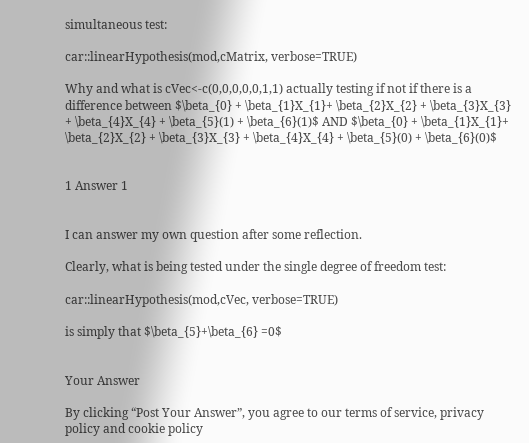simultaneous test:

car::linearHypothesis(mod,cMatrix, verbose=TRUE)

Why and what is cVec<-c(0,0,0,0,0,1,1) actually testing if not if there is a difference between $\beta_{0} + \beta_{1}X_{1}+ \beta_{2}X_{2} + \beta_{3}X_{3} + \beta_{4}X_{4} + \beta_{5}(1) + \beta_{6}(1)$ AND $\beta_{0} + \beta_{1}X_{1}+ \beta_{2}X_{2} + \beta_{3}X_{3} + \beta_{4}X_{4} + \beta_{5}(0) + \beta_{6}(0)$


1 Answer 1


I can answer my own question after some reflection.

Clearly, what is being tested under the single degree of freedom test:

car::linearHypothesis(mod,cVec, verbose=TRUE)

is simply that $\beta_{5}+\beta_{6} =0$


Your Answer

By clicking “Post Your Answer”, you agree to our terms of service, privacy policy and cookie policy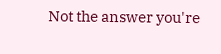Not the answer you're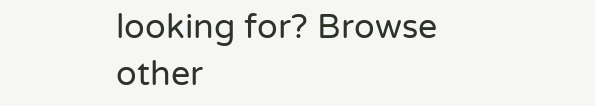looking for? Browse other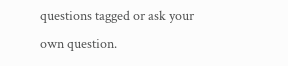questions tagged or ask your own question.